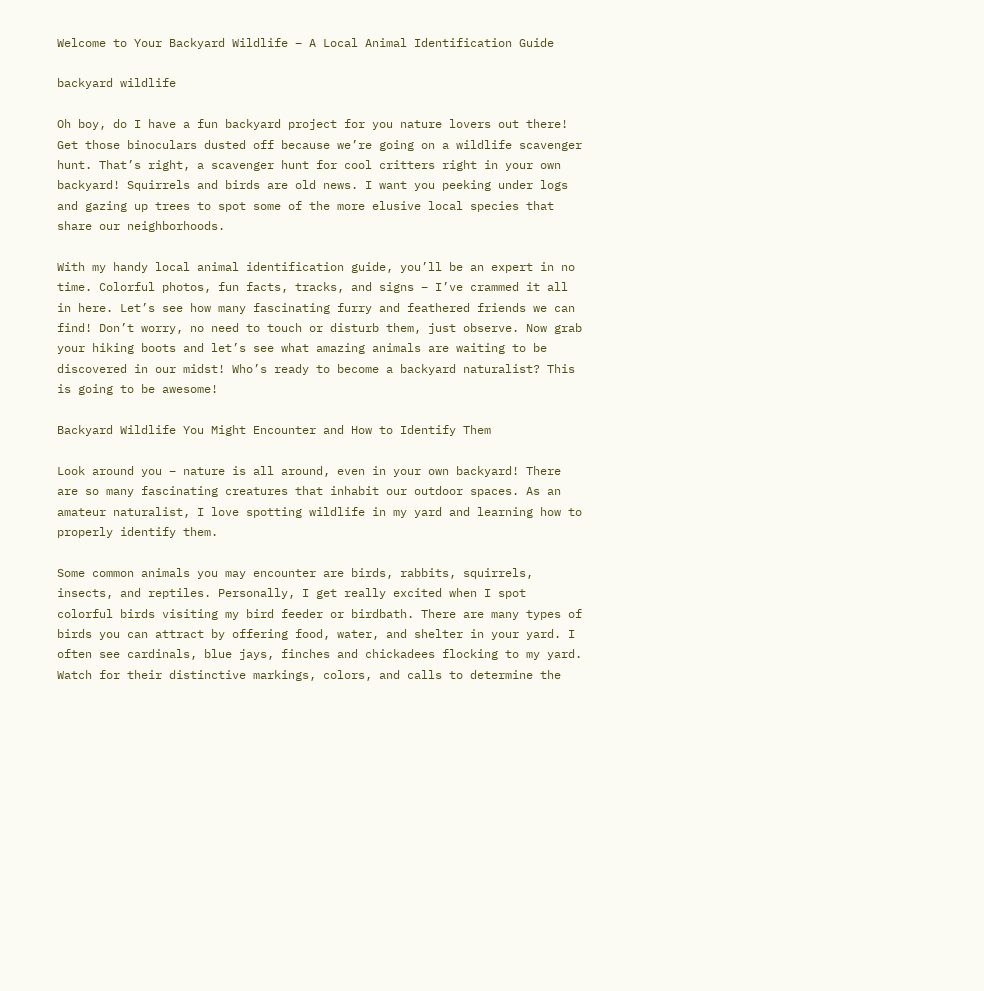Welcome to Your Backyard Wildlife – A Local Animal Identification Guide

backyard wildlife

Oh boy, do I have a fun backyard project for you nature lovers out there! Get those binoculars dusted off because we’re going on a wildlife scavenger hunt. That’s right, a scavenger hunt for cool critters right in your own backyard! Squirrels and birds are old news. I want you peeking under logs and gazing up trees to spot some of the more elusive local species that share our neighborhoods.

With my handy local animal identification guide, you’ll be an expert in no time. Colorful photos, fun facts, tracks, and signs – I’ve crammed it all in here. Let’s see how many fascinating furry and feathered friends we can find! Don’t worry, no need to touch or disturb them, just observe. Now grab your hiking boots and let’s see what amazing animals are waiting to be discovered in our midst! Who’s ready to become a backyard naturalist? This is going to be awesome!

Backyard Wildlife You Might Encounter and How to Identify Them

Look around you – nature is all around, even in your own backyard! There are so many fascinating creatures that inhabit our outdoor spaces. As an amateur naturalist, I love spotting wildlife in my yard and learning how to properly identify them.

Some common animals you may encounter are birds, rabbits, squirrels, insects, and reptiles. Personally, I get really excited when I spot colorful birds visiting my bird feeder or birdbath. There are many types of birds you can attract by offering food, water, and shelter in your yard. I often see cardinals, blue jays, finches and chickadees flocking to my yard. Watch for their distinctive markings, colors, and calls to determine the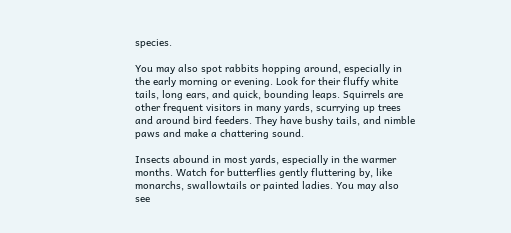species.

You may also spot rabbits hopping around, especially in the early morning or evening. Look for their fluffy white tails, long ears, and quick, bounding leaps. Squirrels are other frequent visitors in many yards, scurrying up trees and around bird feeders. They have bushy tails, and nimble paws and make a chattering sound.

Insects abound in most yards, especially in the warmer months. Watch for butterflies gently fluttering by, like monarchs, swallowtails or painted ladies. You may also see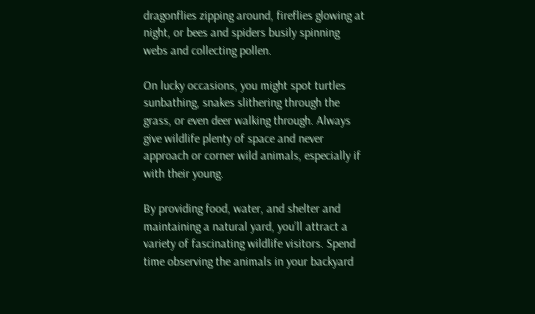dragonflies zipping around, fireflies glowing at night, or bees and spiders busily spinning webs and collecting pollen.

On lucky occasions, you might spot turtles sunbathing, snakes slithering through the grass, or even deer walking through. Always give wildlife plenty of space and never approach or corner wild animals, especially if with their young.

By providing food, water, and shelter and maintaining a natural yard, you’ll attract a variety of fascinating wildlife visitors. Spend time observing the animals in your backyard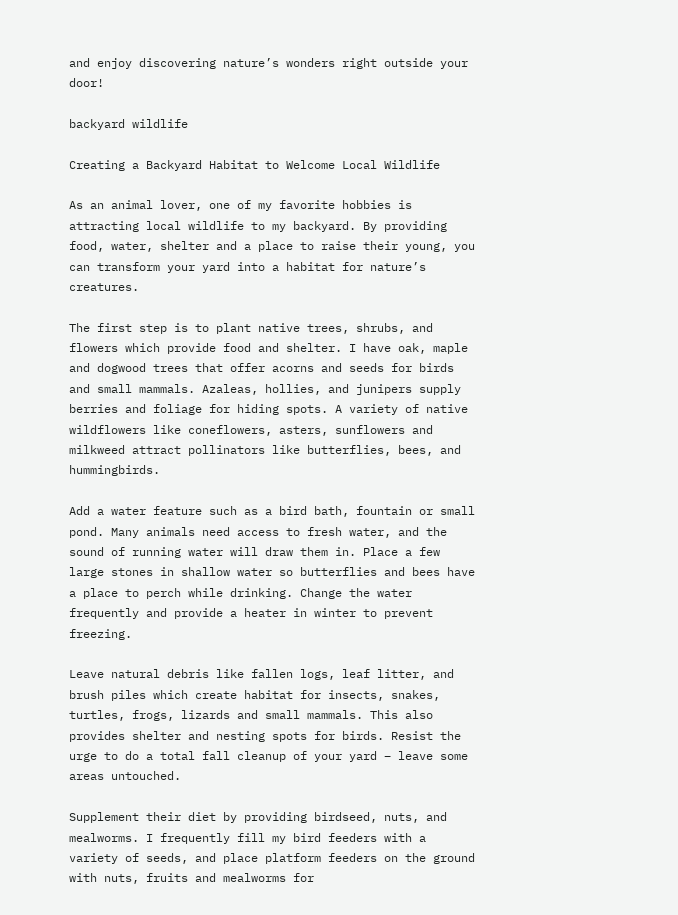and enjoy discovering nature’s wonders right outside your door!

backyard wildlife

Creating a Backyard Habitat to Welcome Local Wildlife

As an animal lover, one of my favorite hobbies is attracting local wildlife to my backyard. By providing food, water, shelter and a place to raise their young, you can transform your yard into a habitat for nature’s creatures.

The first step is to plant native trees, shrubs, and flowers which provide food and shelter. I have oak, maple and dogwood trees that offer acorns and seeds for birds and small mammals. Azaleas, hollies, and junipers supply berries and foliage for hiding spots. A variety of native wildflowers like coneflowers, asters, sunflowers and milkweed attract pollinators like butterflies, bees, and hummingbirds.

Add a water feature such as a bird bath, fountain or small pond. Many animals need access to fresh water, and the sound of running water will draw them in. Place a few large stones in shallow water so butterflies and bees have a place to perch while drinking. Change the water frequently and provide a heater in winter to prevent freezing.

Leave natural debris like fallen logs, leaf litter, and brush piles which create habitat for insects, snakes, turtles, frogs, lizards and small mammals. This also provides shelter and nesting spots for birds. Resist the urge to do a total fall cleanup of your yard – leave some areas untouched.

Supplement their diet by providing birdseed, nuts, and mealworms. I frequently fill my bird feeders with a variety of seeds, and place platform feeders on the ground with nuts, fruits and mealworms for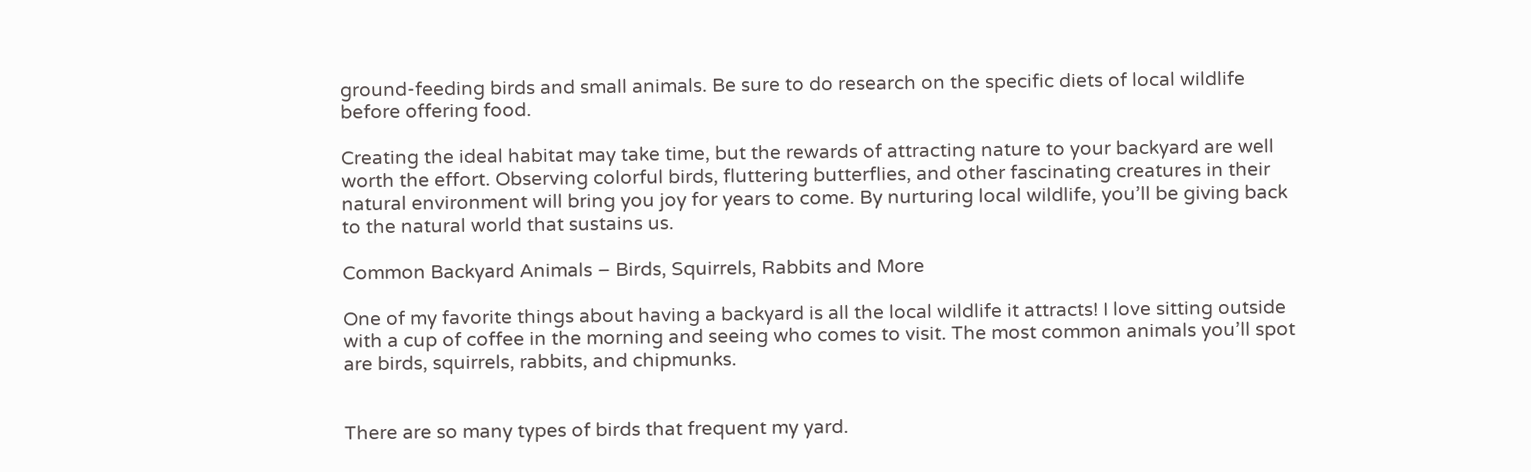ground-feeding birds and small animals. Be sure to do research on the specific diets of local wildlife before offering food.

Creating the ideal habitat may take time, but the rewards of attracting nature to your backyard are well worth the effort. Observing colorful birds, fluttering butterflies, and other fascinating creatures in their natural environment will bring you joy for years to come. By nurturing local wildlife, you’ll be giving back to the natural world that sustains us.

Common Backyard Animals – Birds, Squirrels, Rabbits and More

One of my favorite things about having a backyard is all the local wildlife it attracts! I love sitting outside with a cup of coffee in the morning and seeing who comes to visit. The most common animals you’ll spot are birds, squirrels, rabbits, and chipmunks.


There are so many types of birds that frequent my yard.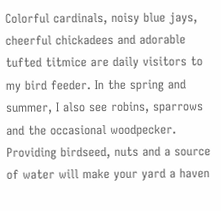Colorful cardinals, noisy blue jays, cheerful chickadees and adorable tufted titmice are daily visitors to my bird feeder. In the spring and summer, I also see robins, sparrows and the occasional woodpecker. Providing birdseed, nuts and a source of water will make your yard a haven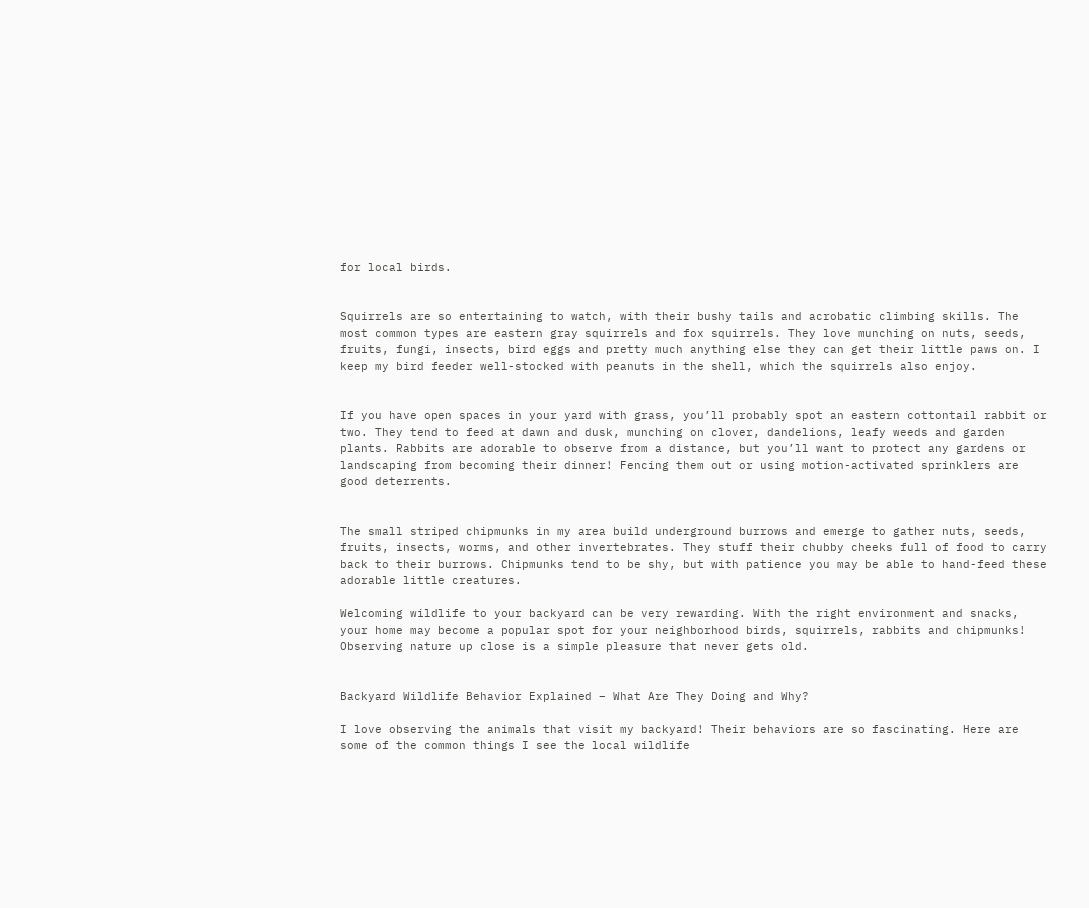for local birds.


Squirrels are so entertaining to watch, with their bushy tails and acrobatic climbing skills. The most common types are eastern gray squirrels and fox squirrels. They love munching on nuts, seeds, fruits, fungi, insects, bird eggs and pretty much anything else they can get their little paws on. I keep my bird feeder well-stocked with peanuts in the shell, which the squirrels also enjoy.


If you have open spaces in your yard with grass, you’ll probably spot an eastern cottontail rabbit or two. They tend to feed at dawn and dusk, munching on clover, dandelions, leafy weeds and garden plants. Rabbits are adorable to observe from a distance, but you’ll want to protect any gardens or landscaping from becoming their dinner! Fencing them out or using motion-activated sprinklers are good deterrents.


The small striped chipmunks in my area build underground burrows and emerge to gather nuts, seeds, fruits, insects, worms, and other invertebrates. They stuff their chubby cheeks full of food to carry back to their burrows. Chipmunks tend to be shy, but with patience you may be able to hand-feed these adorable little creatures.

Welcoming wildlife to your backyard can be very rewarding. With the right environment and snacks, your home may become a popular spot for your neighborhood birds, squirrels, rabbits and chipmunks! Observing nature up close is a simple pleasure that never gets old.


Backyard Wildlife Behavior Explained – What Are They Doing and Why?

I love observing the animals that visit my backyard! Their behaviors are so fascinating. Here are some of the common things I see the local wildlife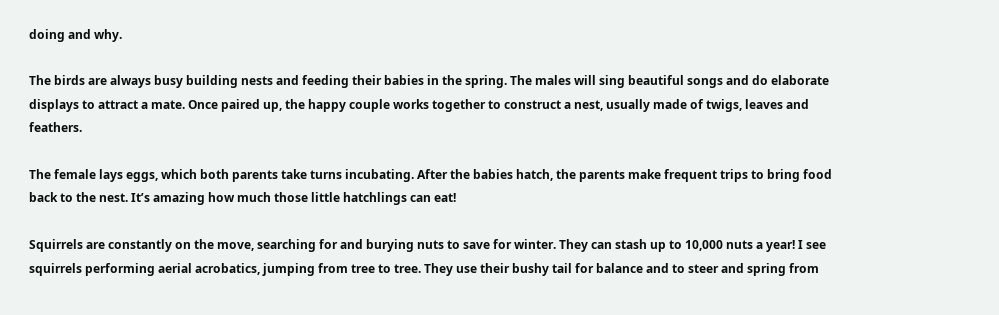doing and why.

The birds are always busy building nests and feeding their babies in the spring. The males will sing beautiful songs and do elaborate displays to attract a mate. Once paired up, the happy couple works together to construct a nest, usually made of twigs, leaves and feathers.

The female lays eggs, which both parents take turns incubating. After the babies hatch, the parents make frequent trips to bring food back to the nest. It’s amazing how much those little hatchlings can eat!

Squirrels are constantly on the move, searching for and burying nuts to save for winter. They can stash up to 10,000 nuts a year! I see squirrels performing aerial acrobatics, jumping from tree to tree. They use their bushy tail for balance and to steer and spring from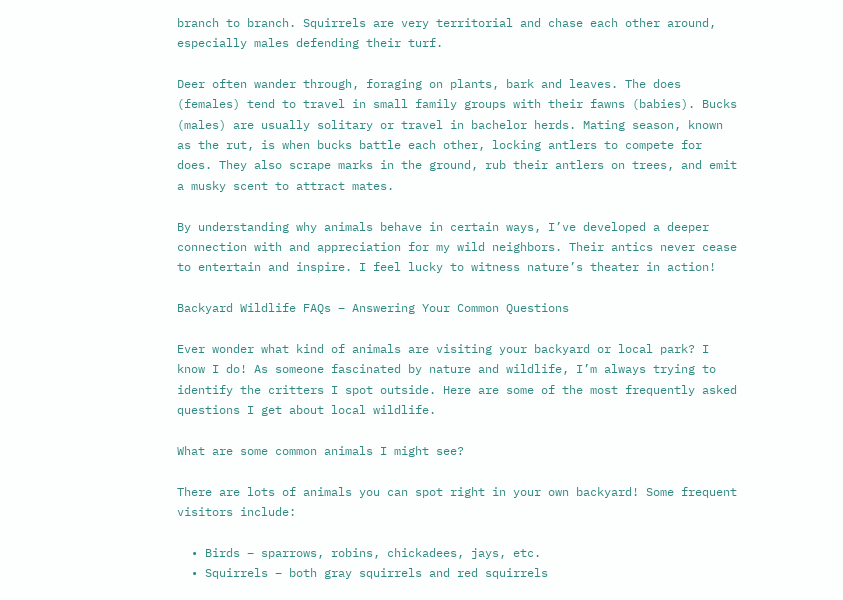branch to branch. Squirrels are very territorial and chase each other around, especially males defending their turf.

Deer often wander through, foraging on plants, bark and leaves. The does (females) tend to travel in small family groups with their fawns (babies). Bucks (males) are usually solitary or travel in bachelor herds. Mating season, known as the rut, is when bucks battle each other, locking antlers to compete for does. They also scrape marks in the ground, rub their antlers on trees, and emit a musky scent to attract mates.

By understanding why animals behave in certain ways, I’ve developed a deeper connection with and appreciation for my wild neighbors. Their antics never cease to entertain and inspire. I feel lucky to witness nature’s theater in action!

Backyard Wildlife FAQs – Answering Your Common Questions

Ever wonder what kind of animals are visiting your backyard or local park? I know I do! As someone fascinated by nature and wildlife, I’m always trying to identify the critters I spot outside. Here are some of the most frequently asked questions I get about local wildlife.

What are some common animals I might see?

There are lots of animals you can spot right in your own backyard! Some frequent visitors include:

  • Birds – sparrows, robins, chickadees, jays, etc.
  • Squirrels – both gray squirrels and red squirrels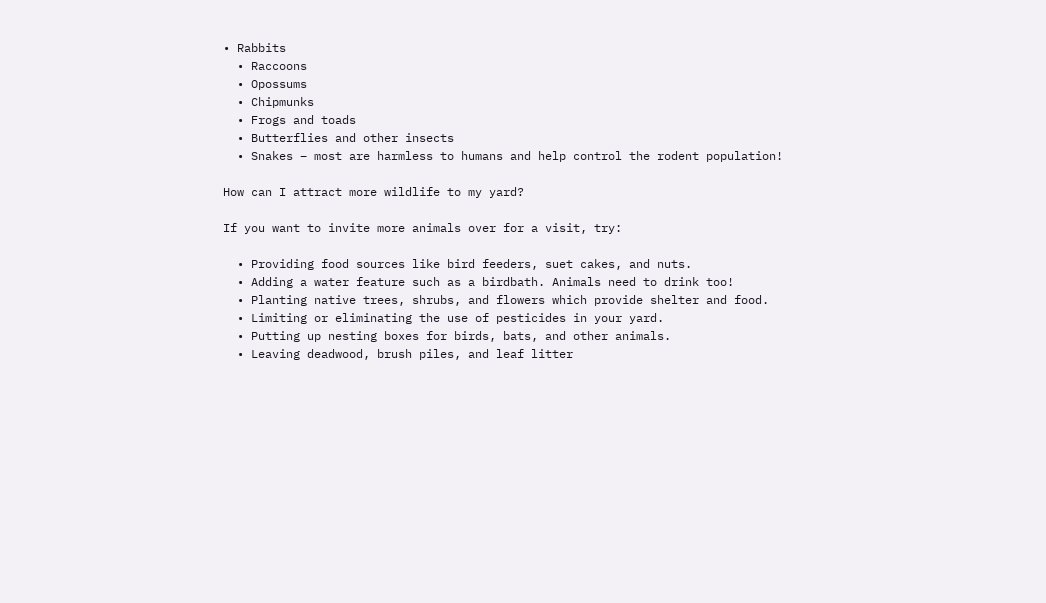• Rabbits
  • Raccoons
  • Opossums
  • Chipmunks
  • Frogs and toads
  • Butterflies and other insects
  • Snakes – most are harmless to humans and help control the rodent population!

How can I attract more wildlife to my yard?

If you want to invite more animals over for a visit, try:

  • Providing food sources like bird feeders, suet cakes, and nuts.
  • Adding a water feature such as a birdbath. Animals need to drink too!
  • Planting native trees, shrubs, and flowers which provide shelter and food.
  • Limiting or eliminating the use of pesticides in your yard.
  • Putting up nesting boxes for birds, bats, and other animals.
  • Leaving deadwood, brush piles, and leaf litter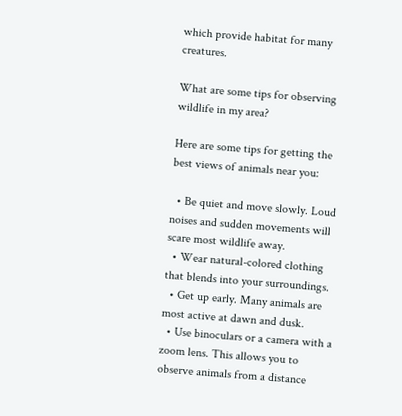which provide habitat for many creatures.

What are some tips for observing wildlife in my area?

Here are some tips for getting the best views of animals near you:

  • Be quiet and move slowly. Loud noises and sudden movements will scare most wildlife away.
  • Wear natural-colored clothing that blends into your surroundings.
  • Get up early. Many animals are most active at dawn and dusk.
  • Use binoculars or a camera with a zoom lens. This allows you to observe animals from a distance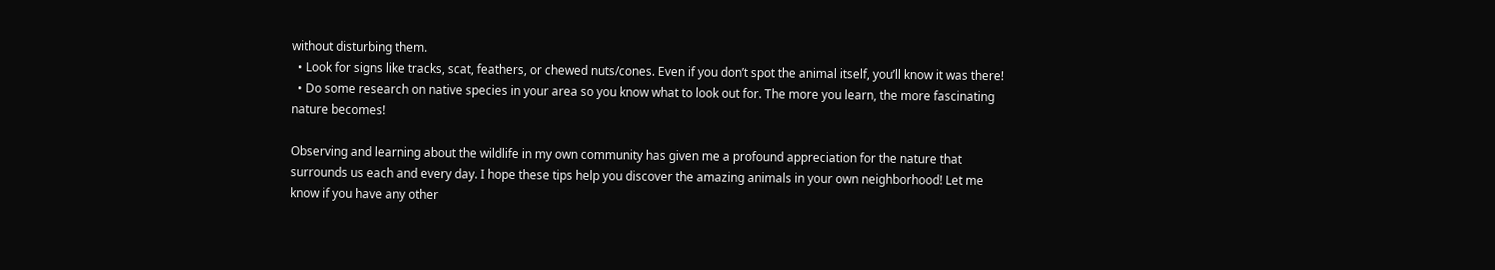without disturbing them.
  • Look for signs like tracks, scat, feathers, or chewed nuts/cones. Even if you don’t spot the animal itself, you’ll know it was there!
  • Do some research on native species in your area so you know what to look out for. The more you learn, the more fascinating nature becomes!

Observing and learning about the wildlife in my own community has given me a profound appreciation for the nature that surrounds us each and every day. I hope these tips help you discover the amazing animals in your own neighborhood! Let me know if you have any other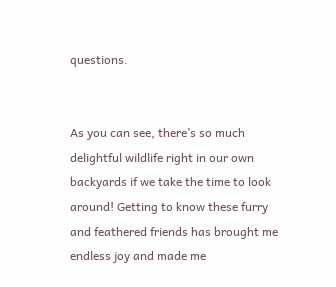questions.


As you can see, there’s so much delightful wildlife right in our own backyards if we take the time to look around! Getting to know these furry and feathered friends has brought me endless joy and made me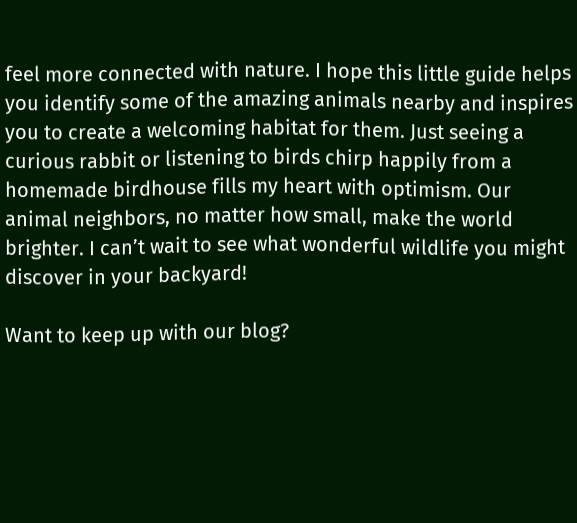feel more connected with nature. I hope this little guide helps you identify some of the amazing animals nearby and inspires you to create a welcoming habitat for them. Just seeing a curious rabbit or listening to birds chirp happily from a homemade birdhouse fills my heart with optimism. Our animal neighbors, no matter how small, make the world brighter. I can’t wait to see what wonderful wildlife you might discover in your backyard!

Want to keep up with our blog?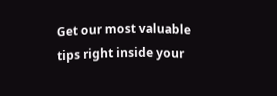Get our most valuable tips right inside your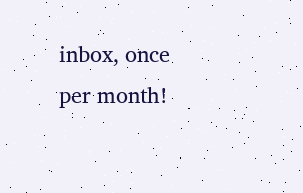inbox, once per month!